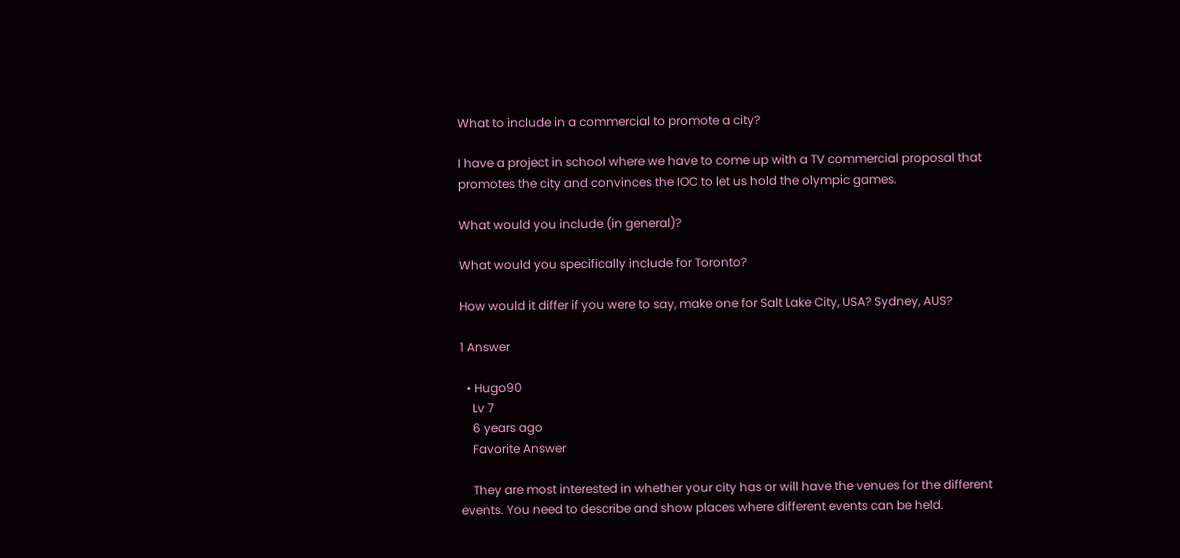What to include in a commercial to promote a city?

I have a project in school where we have to come up with a TV commercial proposal that promotes the city and convinces the IOC to let us hold the olympic games.

What would you include (in general)?

What would you specifically include for Toronto?

How would it differ if you were to say, make one for Salt Lake City, USA? Sydney, AUS?

1 Answer

  • Hugo90
    Lv 7
    6 years ago
    Favorite Answer

    They are most interested in whether your city has or will have the venues for the different events. You need to describe and show places where different events can be held.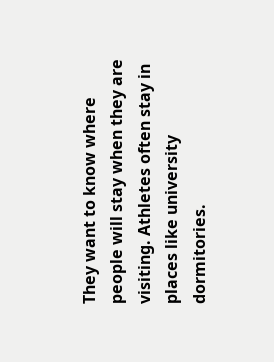They want to know where people will stay when they are visiting. Athletes often stay in places like university dormitories.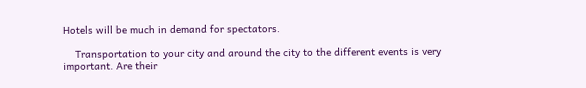Hotels will be much in demand for spectators.

    Transportation to your city and around the city to the different events is very important. Are their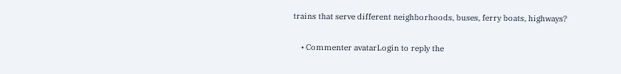trains that serve different neighborhoods, buses, ferry boats, highways?

    • Commenter avatarLogin to reply the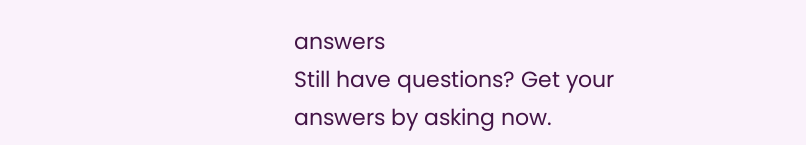answers
Still have questions? Get your answers by asking now.